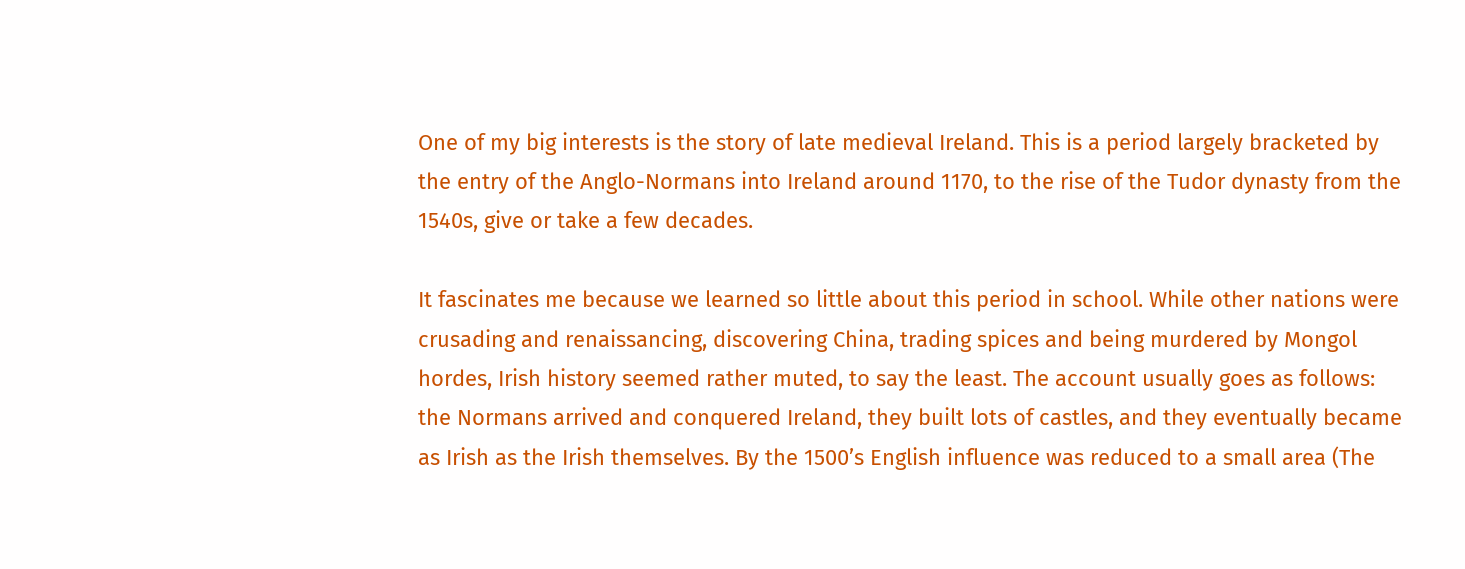One of my big interests is the story of late medieval Ireland. This is a period largely bracketed by the entry of the Anglo-Normans into Ireland around 1170, to the rise of the Tudor dynasty from the 1540s, give or take a few decades.

It fascinates me because we learned so little about this period in school. While other nations were crusading and renaissancing, discovering China, trading spices and being murdered by Mongol hordes, Irish history seemed rather muted, to say the least. The account usually goes as follows: the Normans arrived and conquered Ireland, they built lots of castles, and they eventually became as Irish as the Irish themselves. By the 1500’s English influence was reduced to a small area (The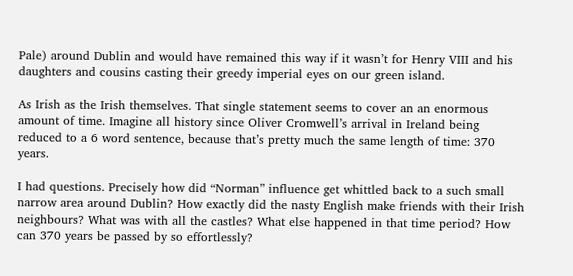Pale) around Dublin and would have remained this way if it wasn’t for Henry VIII and his daughters and cousins casting their greedy imperial eyes on our green island.

As Irish as the Irish themselves. That single statement seems to cover an an enormous amount of time. Imagine all history since Oliver Cromwell’s arrival in Ireland being reduced to a 6 word sentence, because that’s pretty much the same length of time: 370 years.

I had questions. Precisely how did “Norman” influence get whittled back to a such small narrow area around Dublin? How exactly did the nasty English make friends with their Irish neighbours? What was with all the castles? What else happened in that time period? How can 370 years be passed by so effortlessly?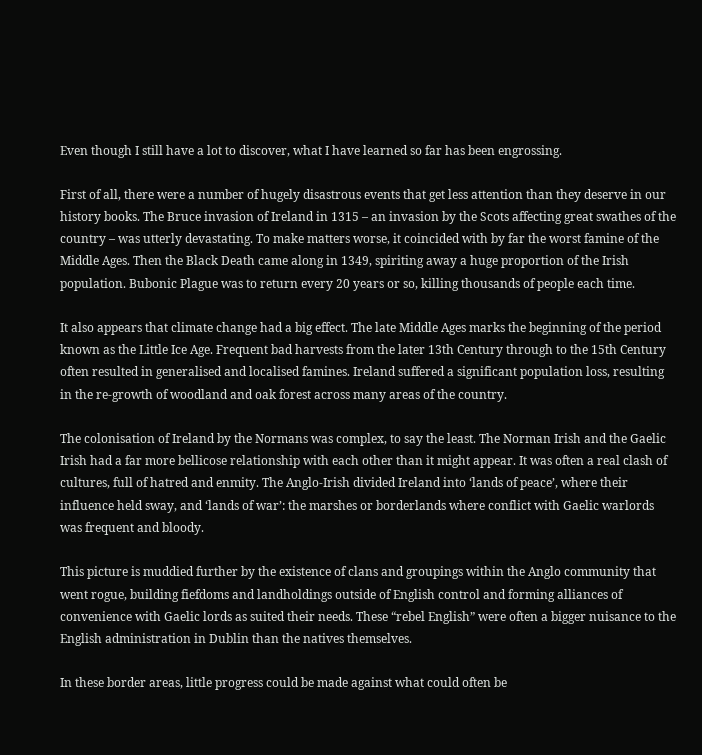Even though I still have a lot to discover, what I have learned so far has been engrossing.

First of all, there were a number of hugely disastrous events that get less attention than they deserve in our history books. The Bruce invasion of Ireland in 1315 – an invasion by the Scots affecting great swathes of the country – was utterly devastating. To make matters worse, it coincided with by far the worst famine of the Middle Ages. Then the Black Death came along in 1349, spiriting away a huge proportion of the Irish population. Bubonic Plague was to return every 20 years or so, killing thousands of people each time.

It also appears that climate change had a big effect. The late Middle Ages marks the beginning of the period known as the Little Ice Age. Frequent bad harvests from the later 13th Century through to the 15th Century often resulted in generalised and localised famines. Ireland suffered a significant population loss, resulting in the re-growth of woodland and oak forest across many areas of the country.

The colonisation of Ireland by the Normans was complex, to say the least. The Norman Irish and the Gaelic Irish had a far more bellicose relationship with each other than it might appear. It was often a real clash of cultures, full of hatred and enmity. The Anglo-Irish divided Ireland into ‘lands of peace’, where their influence held sway, and ‘lands of war’: the marshes or borderlands where conflict with Gaelic warlords was frequent and bloody.

This picture is muddied further by the existence of clans and groupings within the Anglo community that went rogue, building fiefdoms and landholdings outside of English control and forming alliances of convenience with Gaelic lords as suited their needs. These “rebel English” were often a bigger nuisance to the English administration in Dublin than the natives themselves.

In these border areas, little progress could be made against what could often be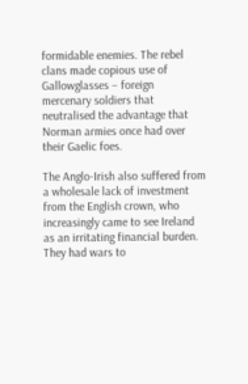formidable enemies. The rebel clans made copious use of Gallowglasses – foreign mercenary soldiers that neutralised the advantage that Norman armies once had over their Gaelic foes.

The Anglo-Irish also suffered from a wholesale lack of investment from the English crown, who increasingly came to see Ireland as an irritating financial burden. They had wars to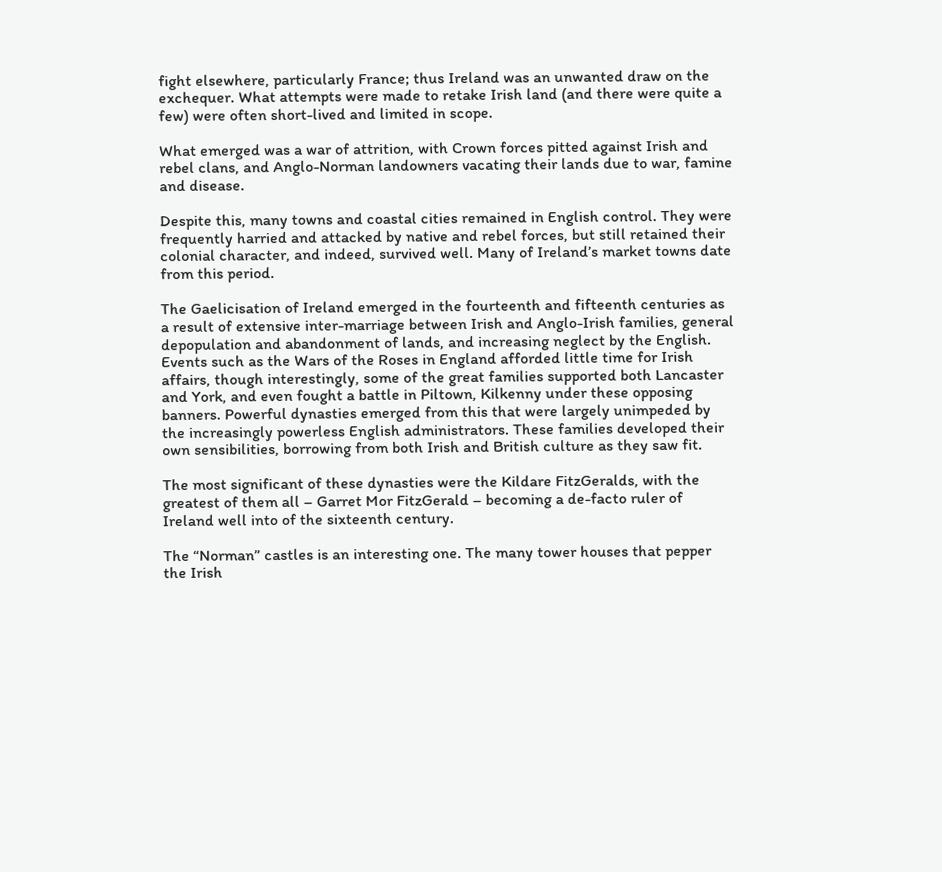fight elsewhere, particularly France; thus Ireland was an unwanted draw on the exchequer. What attempts were made to retake Irish land (and there were quite a few) were often short-lived and limited in scope.

What emerged was a war of attrition, with Crown forces pitted against Irish and rebel clans, and Anglo-Norman landowners vacating their lands due to war, famine and disease.

Despite this, many towns and coastal cities remained in English control. They were frequently harried and attacked by native and rebel forces, but still retained their colonial character, and indeed, survived well. Many of Ireland’s market towns date from this period.

The Gaelicisation of Ireland emerged in the fourteenth and fifteenth centuries as a result of extensive inter-marriage between Irish and Anglo-Irish families, general depopulation and abandonment of lands, and increasing neglect by the English. Events such as the Wars of the Roses in England afforded little time for Irish affairs, though interestingly, some of the great families supported both Lancaster and York, and even fought a battle in Piltown, Kilkenny under these opposing banners. Powerful dynasties emerged from this that were largely unimpeded by the increasingly powerless English administrators. These families developed their own sensibilities, borrowing from both Irish and British culture as they saw fit.

The most significant of these dynasties were the Kildare FitzGeralds, with the greatest of them all – Garret Mor FitzGerald – becoming a de-facto ruler of Ireland well into of the sixteenth century.

The “Norman” castles is an interesting one. The many tower houses that pepper the Irish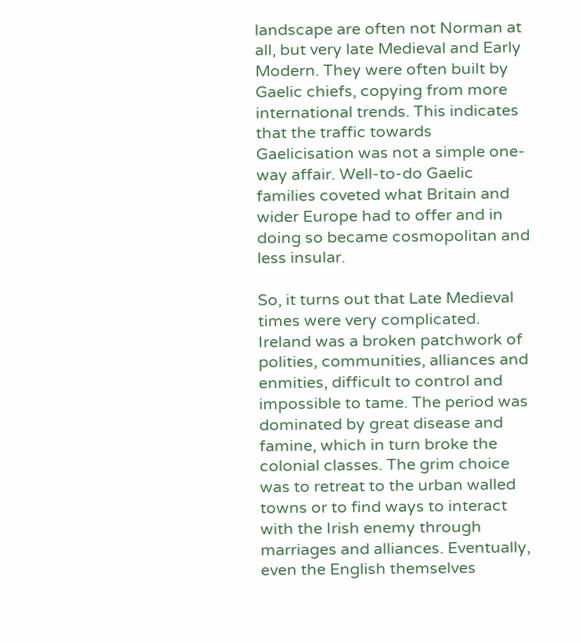landscape are often not Norman at all, but very late Medieval and Early Modern. They were often built by Gaelic chiefs, copying from more international trends. This indicates that the traffic towards Gaelicisation was not a simple one-way affair. Well-to-do Gaelic families coveted what Britain and wider Europe had to offer and in doing so became cosmopolitan and less insular.

So, it turns out that Late Medieval times were very complicated. Ireland was a broken patchwork of polities, communities, alliances and enmities, difficult to control and impossible to tame. The period was dominated by great disease and famine, which in turn broke the colonial classes. The grim choice was to retreat to the urban walled towns or to find ways to interact with the Irish enemy through marriages and alliances. Eventually, even the English themselves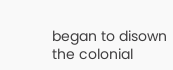began to disown the colonial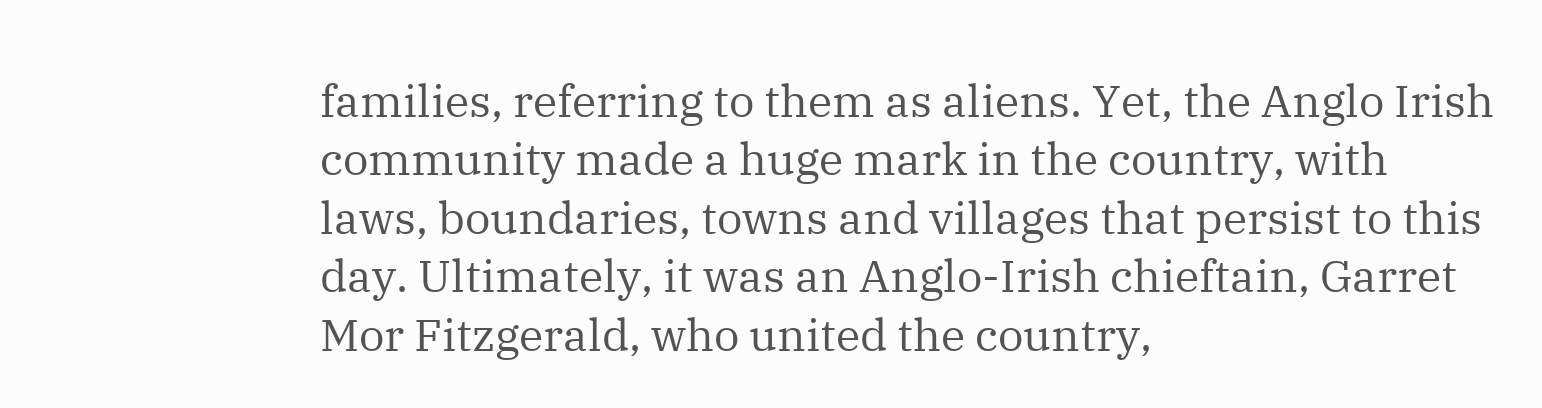families, referring to them as aliens. Yet, the Anglo Irish community made a huge mark in the country, with laws, boundaries, towns and villages that persist to this day. Ultimately, it was an Anglo-Irish chieftain, Garret Mor Fitzgerald, who united the country,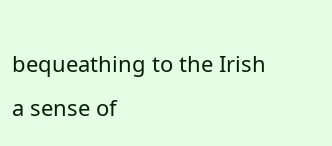bequeathing to the Irish a sense of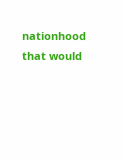nationhood that would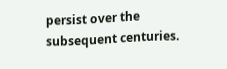persist over the subsequent centuries.